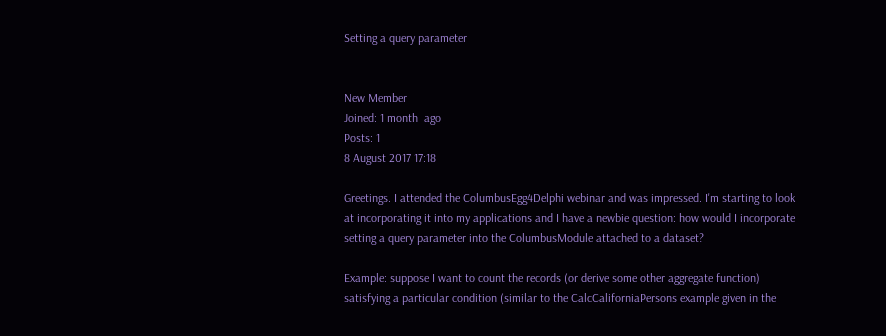Setting a query parameter


New Member
Joined: 1 month  ago
Posts: 1
8 August 2017 17:18

Greetings. I attended the ColumbusEgg4Delphi webinar and was impressed. I'm starting to look at incorporating it into my applications and I have a newbie question: how would I incorporate setting a query parameter into the ColumbusModule attached to a dataset?

Example: suppose I want to count the records (or derive some other aggregate function) satisfying a particular condition (similar to the CalcCaliforniaPersons example given in the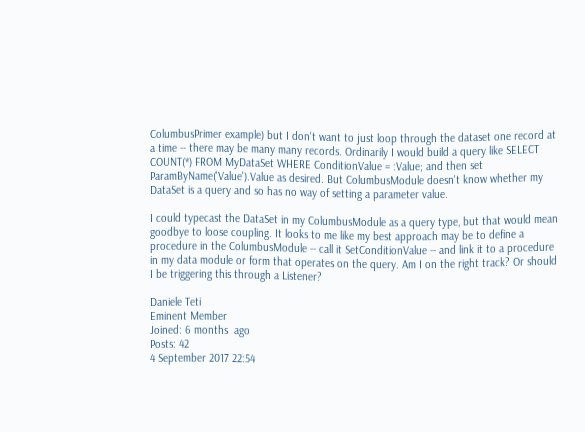ColumbusPrimer example) but I don't want to just loop through the dataset one record at a time -- there may be many many records. Ordinarily I would build a query like SELECT COUNT(*) FROM MyDataSet WHERE ConditionValue = :Value; and then set ParamByName('Value').Value as desired. But ColumbusModule doesn't know whether my DataSet is a query and so has no way of setting a parameter value.

I could typecast the DataSet in my ColumbusModule as a query type, but that would mean goodbye to loose coupling. It looks to me like my best approach may be to define a procedure in the ColumbusModule -- call it SetConditionValue -- and link it to a procedure in my data module or form that operates on the query. Am I on the right track? Or should I be triggering this through a Listener?

Daniele Teti
Eminent Member
Joined: 6 months  ago
Posts: 42
4 September 2017 22:54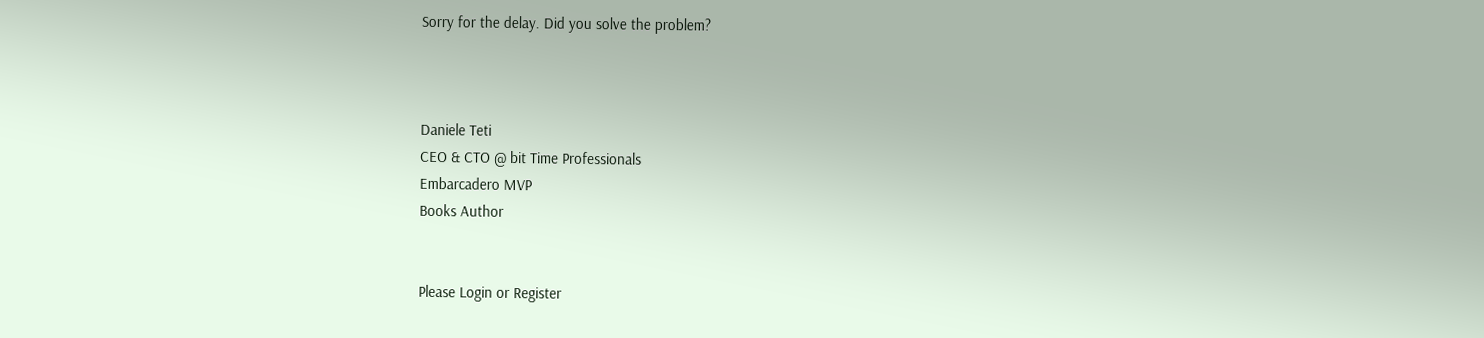Sorry for the delay. Did you solve the problem?



Daniele Teti
CEO & CTO @ bit Time Professionals
Embarcadero MVP
Books Author


Please Login or Register